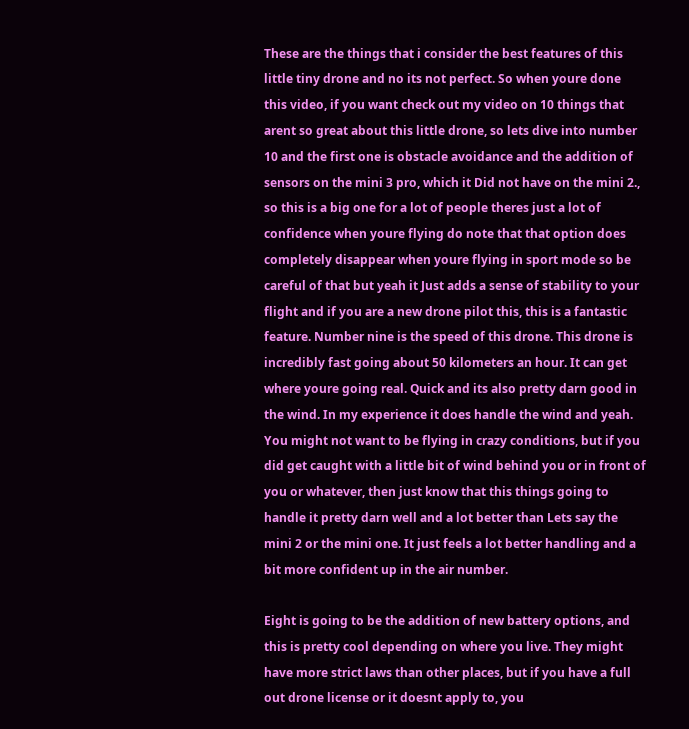These are the things that i consider the best features of this little tiny drone and no its not perfect. So when youre done this video, if you want check out my video on 10 things that arent so great about this little drone, so lets dive into number 10 and the first one is obstacle avoidance and the addition of sensors on the mini 3 pro, which it Did not have on the mini 2., so this is a big one for a lot of people theres just a lot of confidence when youre flying do note that that option does completely disappear when youre flying in sport mode so be careful of that but yeah it Just adds a sense of stability to your flight and if you are a new drone pilot this, this is a fantastic feature. Number nine is the speed of this drone. This drone is incredibly fast going about 50 kilometers an hour. It can get where youre going real. Quick and its also pretty darn good in the wind. In my experience it does handle the wind and yeah. You might not want to be flying in crazy conditions, but if you did get caught with a little bit of wind behind you or in front of you or whatever, then just know that this things going to handle it pretty darn well and a lot better than Lets say the mini 2 or the mini one. It just feels a lot better handling and a bit more confident up in the air number.

Eight is going to be the addition of new battery options, and this is pretty cool depending on where you live. They might have more strict laws than other places, but if you have a full out drone license or it doesnt apply to, you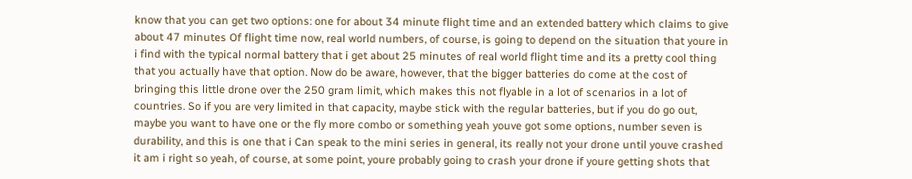know that you can get two options: one for about 34 minute flight time and an extended battery which claims to give about 47 minutes Of flight time now, real world numbers, of course, is going to depend on the situation that youre in i find with the typical normal battery that i get about 25 minutes of real world flight time and its a pretty cool thing that you actually have that option. Now do be aware, however, that the bigger batteries do come at the cost of bringing this little drone over the 250 gram limit, which makes this not flyable in a lot of scenarios in a lot of countries. So if you are very limited in that capacity, maybe stick with the regular batteries, but if you do go out, maybe you want to have one or the fly more combo or something yeah youve got some options, number seven is durability, and this is one that i Can speak to the mini series in general, its really not your drone until youve crashed it am i right so yeah, of course, at some point, youre probably going to crash your drone if youre getting shots that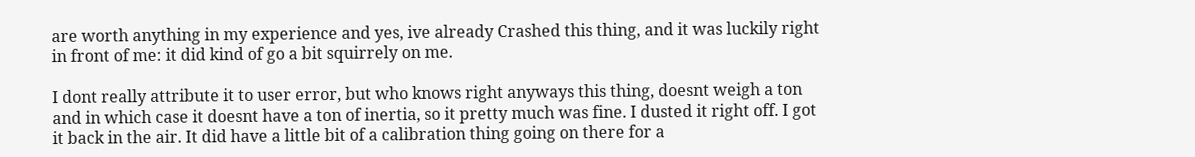are worth anything in my experience and yes, ive already Crashed this thing, and it was luckily right in front of me: it did kind of go a bit squirrely on me.

I dont really attribute it to user error, but who knows right anyways this thing, doesnt weigh a ton and in which case it doesnt have a ton of inertia, so it pretty much was fine. I dusted it right off. I got it back in the air. It did have a little bit of a calibration thing going on there for a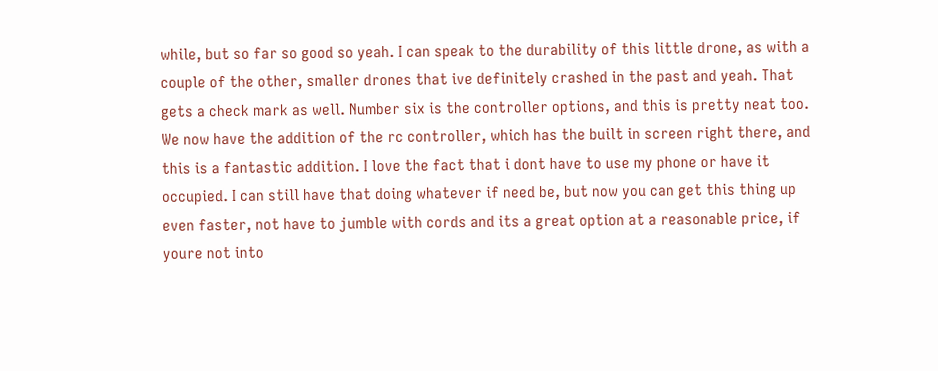while, but so far so good so yeah. I can speak to the durability of this little drone, as with a couple of the other, smaller drones that ive definitely crashed in the past and yeah. That gets a check mark as well. Number six is the controller options, and this is pretty neat too. We now have the addition of the rc controller, which has the built in screen right there, and this is a fantastic addition. I love the fact that i dont have to use my phone or have it occupied. I can still have that doing whatever if need be, but now you can get this thing up even faster, not have to jumble with cords and its a great option at a reasonable price, if youre not into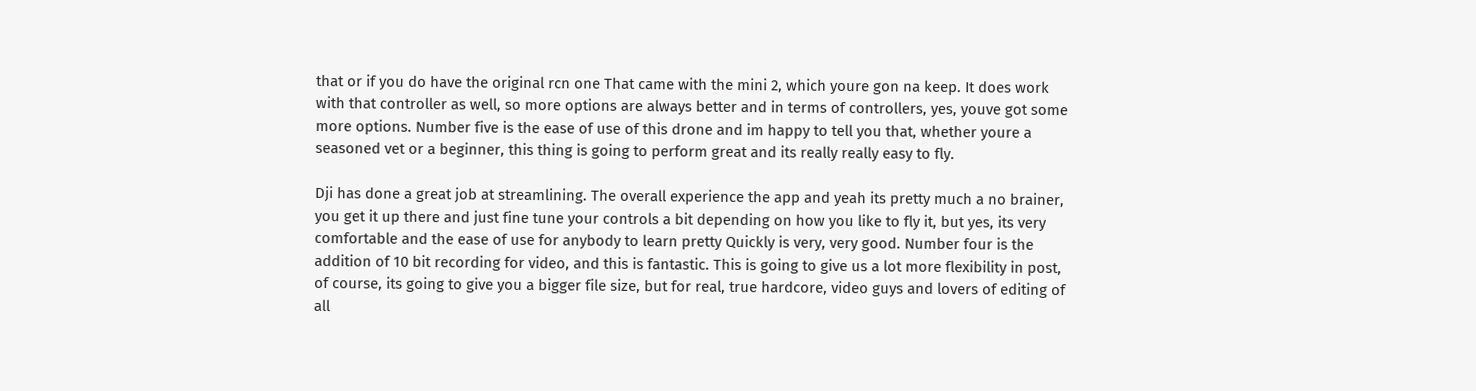that or if you do have the original rcn one That came with the mini 2, which youre gon na keep. It does work with that controller as well, so more options are always better and in terms of controllers, yes, youve got some more options. Number five is the ease of use of this drone and im happy to tell you that, whether youre a seasoned vet or a beginner, this thing is going to perform great and its really really easy to fly.

Dji has done a great job at streamlining. The overall experience the app and yeah its pretty much a no brainer, you get it up there and just fine tune your controls a bit depending on how you like to fly it, but yes, its very comfortable and the ease of use for anybody to learn pretty Quickly is very, very good. Number four is the addition of 10 bit recording for video, and this is fantastic. This is going to give us a lot more flexibility in post, of course, its going to give you a bigger file size, but for real, true hardcore, video guys and lovers of editing of all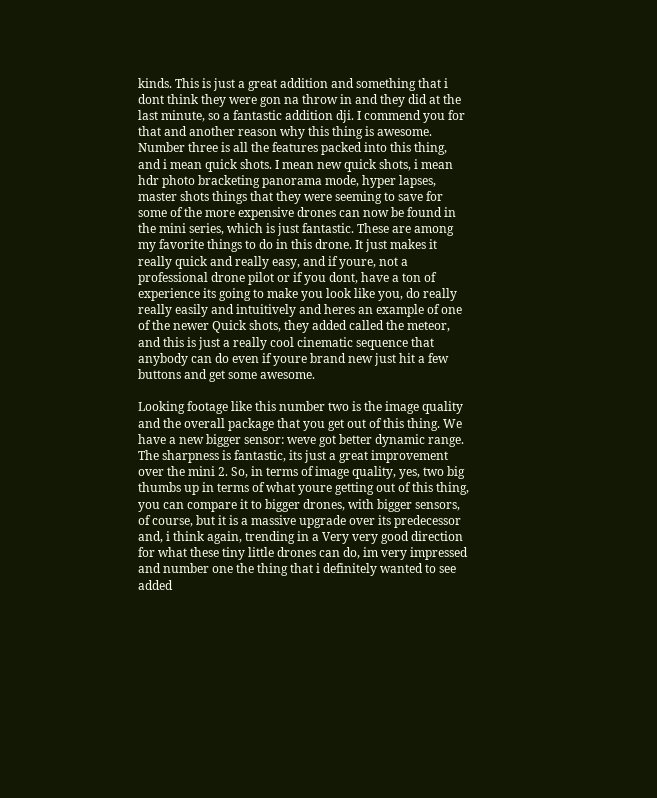kinds. This is just a great addition and something that i dont think they were gon na throw in and they did at the last minute, so a fantastic addition dji. I commend you for that and another reason why this thing is awesome. Number three is all the features packed into this thing, and i mean quick shots. I mean new quick shots, i mean hdr photo bracketing panorama mode, hyper lapses, master shots things that they were seeming to save for some of the more expensive drones can now be found in the mini series, which is just fantastic. These are among my favorite things to do in this drone. It just makes it really quick and really easy, and if youre, not a professional drone pilot or if you dont, have a ton of experience its going to make you look like you, do really really easily and intuitively and heres an example of one of the newer Quick shots, they added called the meteor, and this is just a really cool cinematic sequence that anybody can do even if youre brand new just hit a few buttons and get some awesome.

Looking footage like this number two is the image quality and the overall package that you get out of this thing. We have a new bigger sensor: weve got better dynamic range. The sharpness is fantastic, its just a great improvement over the mini 2. So, in terms of image quality, yes, two big thumbs up in terms of what youre getting out of this thing, you can compare it to bigger drones, with bigger sensors, of course, but it is a massive upgrade over its predecessor and, i think again, trending in a Very very good direction for what these tiny little drones can do, im very impressed and number one the thing that i definitely wanted to see added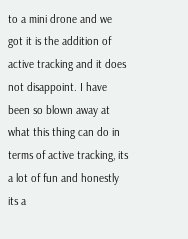to a mini drone and we got it is the addition of active tracking and it does not disappoint. I have been so blown away at what this thing can do in terms of active tracking, its a lot of fun and honestly its a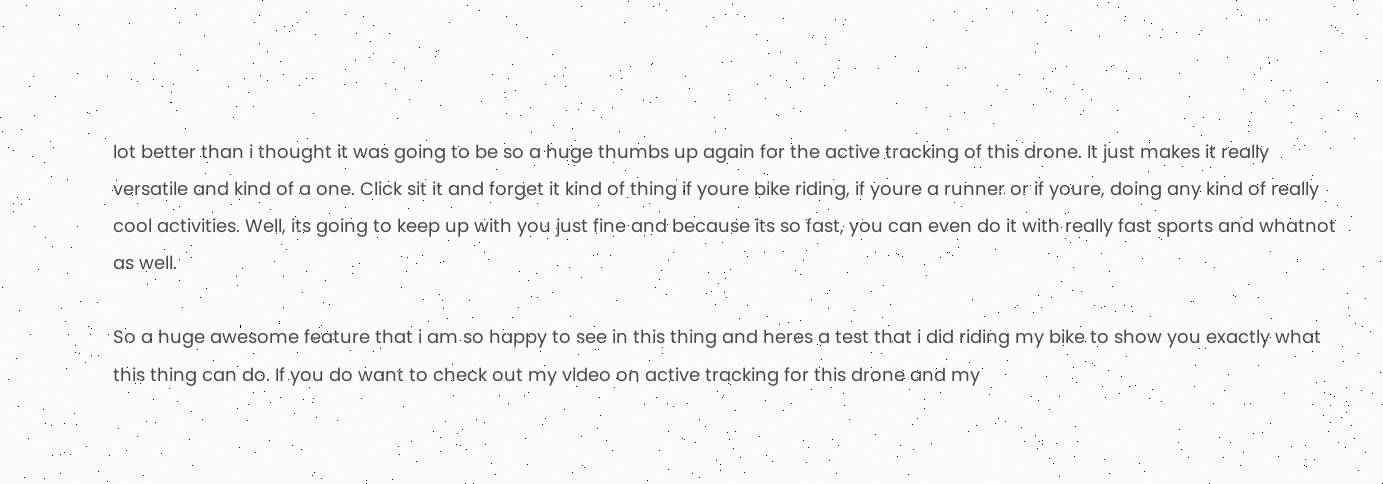lot better than i thought it was going to be so a huge thumbs up again for the active tracking of this drone. It just makes it really versatile and kind of a one. Click sit it and forget it kind of thing if youre bike riding, if youre a runner or if youre, doing any kind of really cool activities. Well, its going to keep up with you just fine and because its so fast, you can even do it with really fast sports and whatnot as well.

So a huge awesome feature that i am so happy to see in this thing and heres a test that i did riding my bike to show you exactly what this thing can do. If you do want to check out my video on active tracking for this drone and my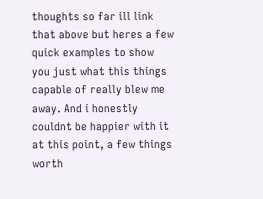thoughts so far ill link that above but heres a few quick examples to show you just what this things capable of really blew me away. And i honestly couldnt be happier with it at this point, a few things worth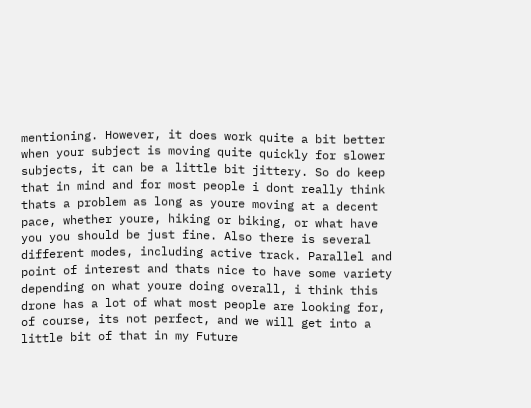mentioning. However, it does work quite a bit better when your subject is moving quite quickly for slower subjects, it can be a little bit jittery. So do keep that in mind and for most people i dont really think thats a problem as long as youre moving at a decent pace, whether youre, hiking or biking, or what have you you should be just fine. Also there is several different modes, including active track. Parallel and point of interest and thats nice to have some variety depending on what youre doing overall, i think this drone has a lot of what most people are looking for, of course, its not perfect, and we will get into a little bit of that in my Future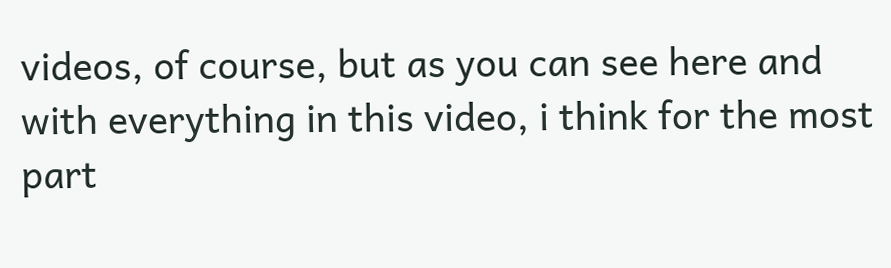videos, of course, but as you can see here and with everything in this video, i think for the most part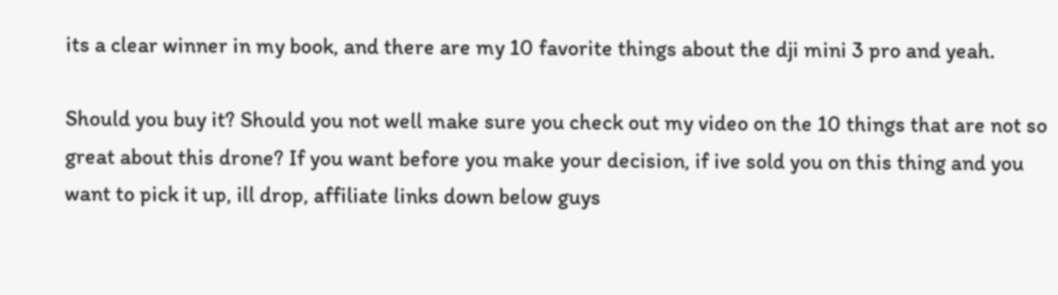its a clear winner in my book, and there are my 10 favorite things about the dji mini 3 pro and yeah.

Should you buy it? Should you not well make sure you check out my video on the 10 things that are not so great about this drone? If you want before you make your decision, if ive sold you on this thing and you want to pick it up, ill drop, affiliate links down below guys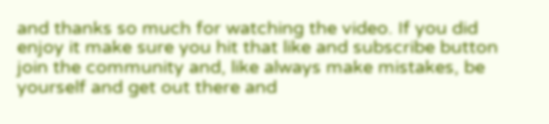and thanks so much for watching the video. If you did enjoy it make sure you hit that like and subscribe button join the community and, like always make mistakes, be yourself and get out there and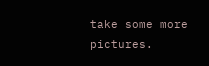take some more pictures.